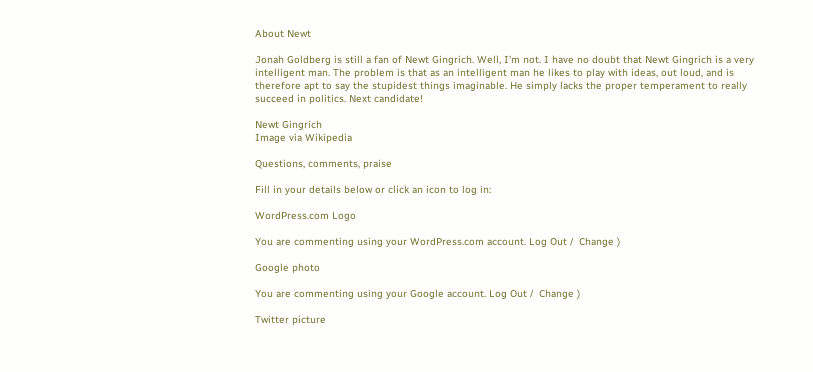About Newt

Jonah Goldberg is still a fan of Newt Gingrich. Well, I’m not. I have no doubt that Newt Gingrich is a very intelligent man. The problem is that as an intelligent man he likes to play with ideas, out loud, and is therefore apt to say the stupidest things imaginable. He simply lacks the proper temperament to really succeed in politics. Next candidate!

Newt Gingrich
Image via Wikipedia

Questions, comments, praise

Fill in your details below or click an icon to log in:

WordPress.com Logo

You are commenting using your WordPress.com account. Log Out /  Change )

Google photo

You are commenting using your Google account. Log Out /  Change )

Twitter picture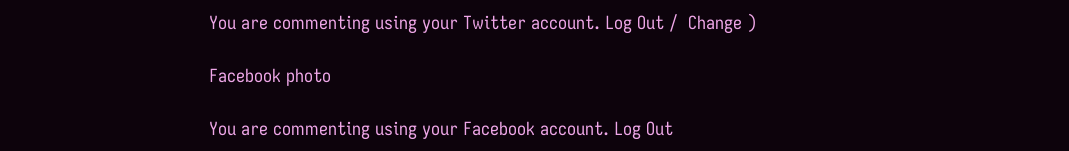You are commenting using your Twitter account. Log Out /  Change )

Facebook photo

You are commenting using your Facebook account. Log Out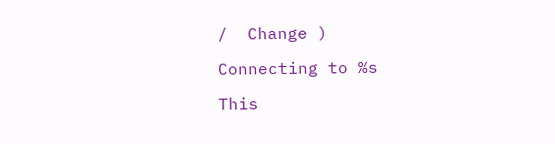/  Change )

Connecting to %s

This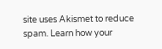site uses Akismet to reduce spam. Learn how your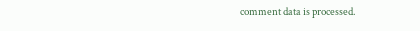comment data is processed.